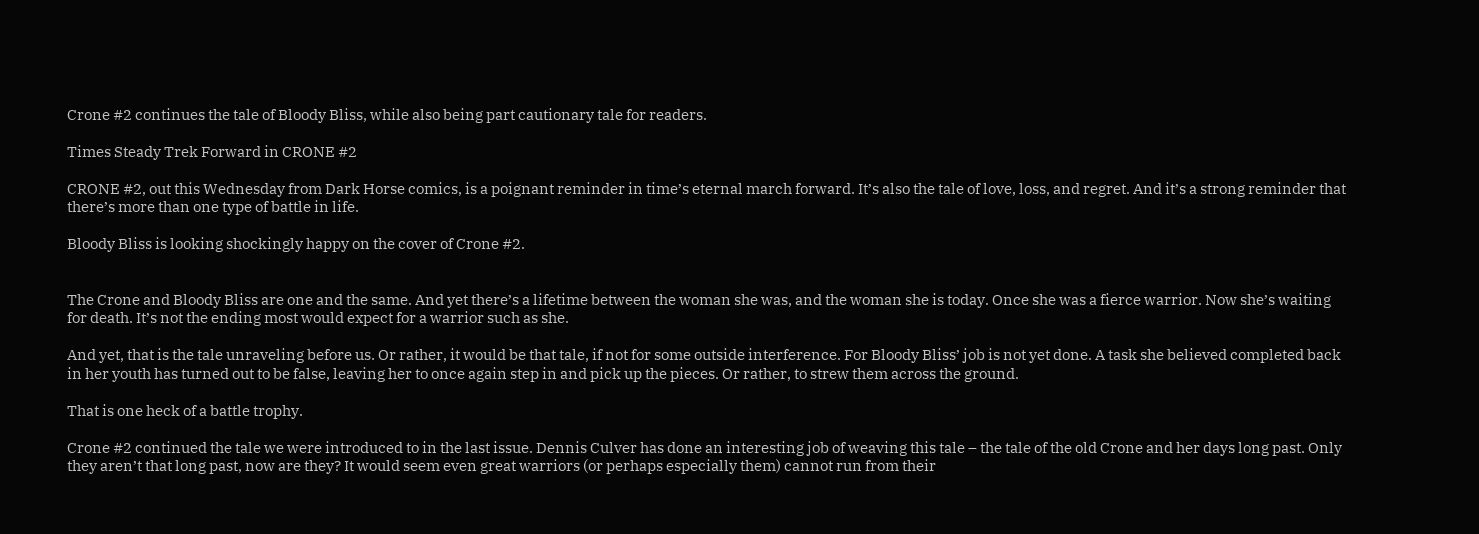Crone #2 continues the tale of Bloody Bliss, while also being part cautionary tale for readers.

Times Steady Trek Forward in CRONE #2

CRONE #2, out this Wednesday from Dark Horse comics, is a poignant reminder in time’s eternal march forward. It’s also the tale of love, loss, and regret. And it’s a strong reminder that there’s more than one type of battle in life.

Bloody Bliss is looking shockingly happy on the cover of Crone #2.


The Crone and Bloody Bliss are one and the same. And yet there’s a lifetime between the woman she was, and the woman she is today. Once she was a fierce warrior. Now she’s waiting for death. It’s not the ending most would expect for a warrior such as she.

And yet, that is the tale unraveling before us. Or rather, it would be that tale, if not for some outside interference. For Bloody Bliss’ job is not yet done. A task she believed completed back in her youth has turned out to be false, leaving her to once again step in and pick up the pieces. Or rather, to strew them across the ground.

That is one heck of a battle trophy.

Crone #2 continued the tale we were introduced to in the last issue. Dennis Culver has done an interesting job of weaving this tale – the tale of the old Crone and her days long past. Only they aren’t that long past, now are they? It would seem even great warriors (or perhaps especially them) cannot run from their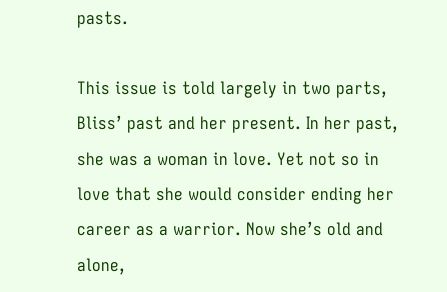pasts.

This issue is told largely in two parts, Bliss’ past and her present. In her past, she was a woman in love. Yet not so in love that she would consider ending her career as a warrior. Now she’s old and alone,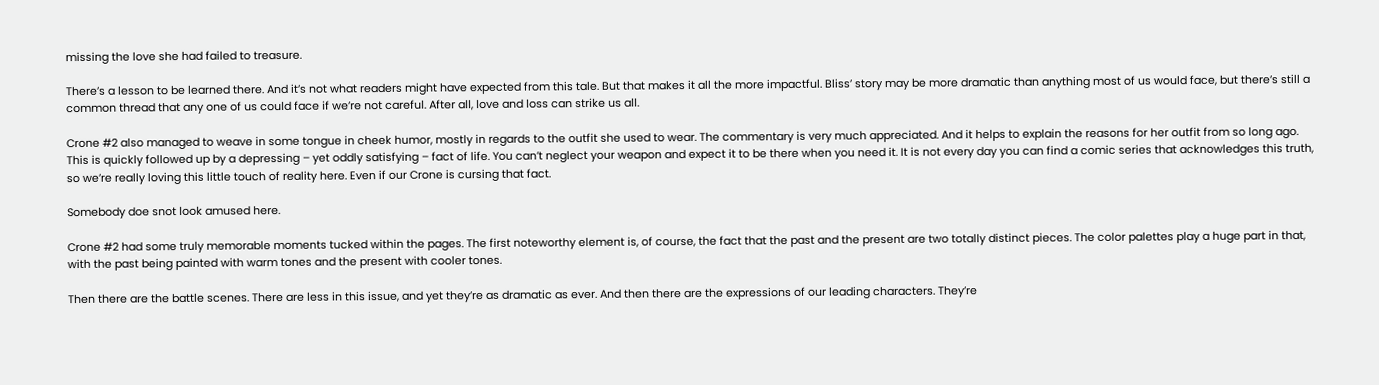missing the love she had failed to treasure.

There’s a lesson to be learned there. And it’s not what readers might have expected from this tale. But that makes it all the more impactful. Bliss’ story may be more dramatic than anything most of us would face, but there’s still a common thread that any one of us could face if we’re not careful. After all, love and loss can strike us all.

Crone #2 also managed to weave in some tongue in cheek humor, mostly in regards to the outfit she used to wear. The commentary is very much appreciated. And it helps to explain the reasons for her outfit from so long ago. This is quickly followed up by a depressing – yet oddly satisfying – fact of life. You can’t neglect your weapon and expect it to be there when you need it. It is not every day you can find a comic series that acknowledges this truth, so we’re really loving this little touch of reality here. Even if our Crone is cursing that fact.

Somebody doe snot look amused here.

Crone #2 had some truly memorable moments tucked within the pages. The first noteworthy element is, of course, the fact that the past and the present are two totally distinct pieces. The color palettes play a huge part in that, with the past being painted with warm tones and the present with cooler tones.

Then there are the battle scenes. There are less in this issue, and yet they’re as dramatic as ever. And then there are the expressions of our leading characters. They’re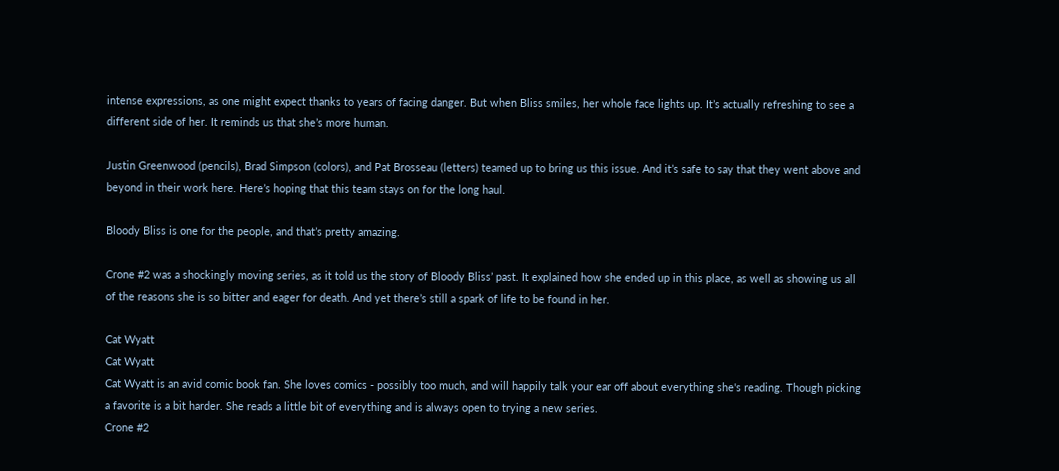intense expressions, as one might expect thanks to years of facing danger. But when Bliss smiles, her whole face lights up. It’s actually refreshing to see a different side of her. It reminds us that she’s more human.

Justin Greenwood (pencils), Brad Simpson (colors), and Pat Brosseau (letters) teamed up to bring us this issue. And it’s safe to say that they went above and beyond in their work here. Here’s hoping that this team stays on for the long haul.

Bloody Bliss is one for the people, and that’s pretty amazing.

Crone #2 was a shockingly moving series, as it told us the story of Bloody Bliss’ past. It explained how she ended up in this place, as well as showing us all of the reasons she is so bitter and eager for death. And yet there’s still a spark of life to be found in her.

Cat Wyatt
Cat Wyatt
Cat Wyatt is an avid comic book fan. She loves comics - possibly too much, and will happily talk your ear off about everything she's reading. Though picking a favorite is a bit harder. She reads a little bit of everything and is always open to trying a new series.
Crone #2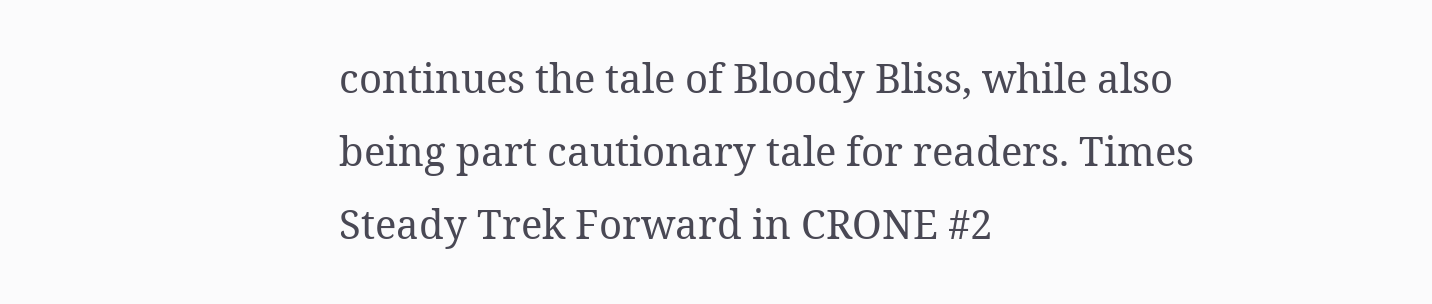continues the tale of Bloody Bliss, while also being part cautionary tale for readers. Times Steady Trek Forward in CRONE #2